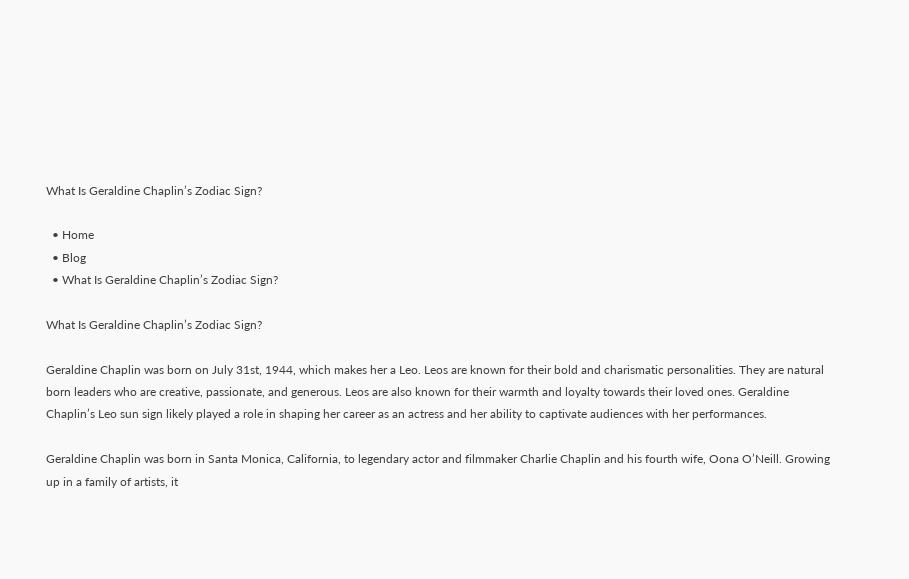What Is Geraldine Chaplin’s Zodiac Sign?

  • Home
  • Blog
  • What Is Geraldine Chaplin’s Zodiac Sign?

What Is Geraldine Chaplin’s Zodiac Sign?

Geraldine Chaplin was born on July 31st, 1944, which makes her a Leo. Leos are known for their bold and charismatic personalities. They are natural born leaders who are creative, passionate, and generous. Leos are also known for their warmth and loyalty towards their loved ones. Geraldine Chaplin’s Leo sun sign likely played a role in shaping her career as an actress and her ability to captivate audiences with her performances.

Geraldine Chaplin was born in Santa Monica, California, to legendary actor and filmmaker Charlie Chaplin and his fourth wife, Oona O’Neill. Growing up in a family of artists, it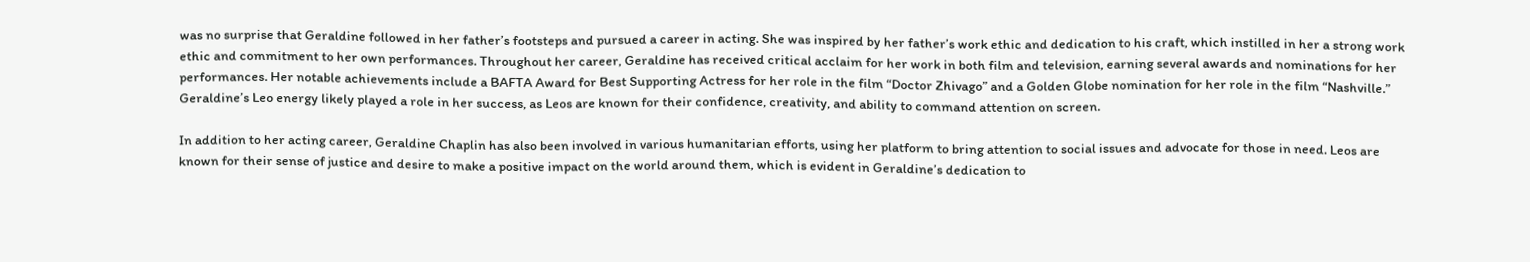was no surprise that Geraldine followed in her father’s footsteps and pursued a career in acting. She was inspired by her father’s work ethic and dedication to his craft, which instilled in her a strong work ethic and commitment to her own performances. Throughout her career, Geraldine has received critical acclaim for her work in both film and television, earning several awards and nominations for her performances. Her notable achievements include a BAFTA Award for Best Supporting Actress for her role in the film “Doctor Zhivago” and a Golden Globe nomination for her role in the film “Nashville.” Geraldine’s Leo energy likely played a role in her success, as Leos are known for their confidence, creativity, and ability to command attention on screen.

In addition to her acting career, Geraldine Chaplin has also been involved in various humanitarian efforts, using her platform to bring attention to social issues and advocate for those in need. Leos are known for their sense of justice and desire to make a positive impact on the world around them, which is evident in Geraldine’s dedication to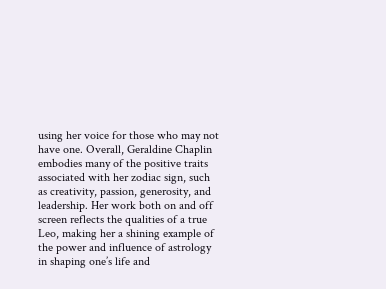using her voice for those who may not have one. Overall, Geraldine Chaplin embodies many of the positive traits associated with her zodiac sign, such as creativity, passion, generosity, and leadership. Her work both on and off screen reflects the qualities of a true Leo, making her a shining example of the power and influence of astrology in shaping one’s life and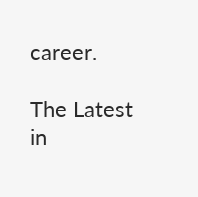career.

The Latest in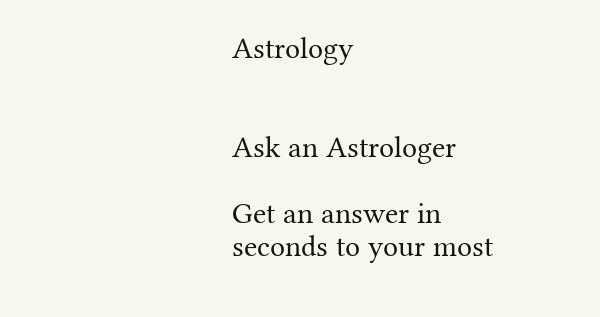Astrology


Ask an Astrologer

Get an answer in seconds to your most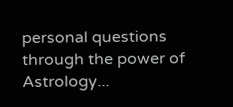personal questions through the power of Astrology...